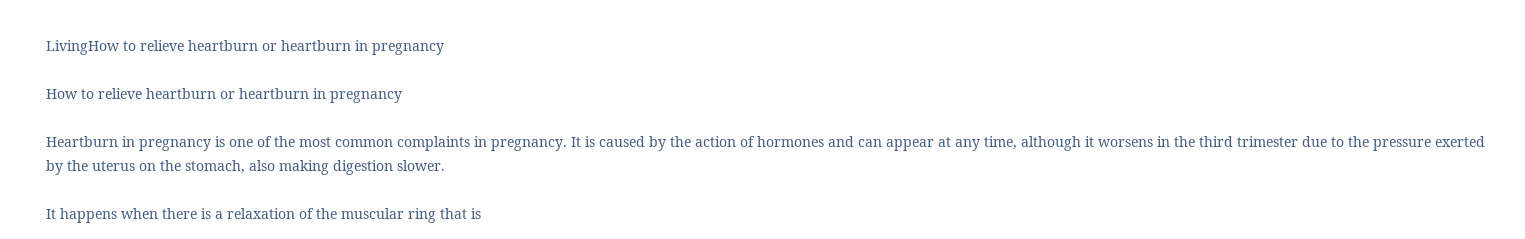LivingHow to relieve heartburn or heartburn in pregnancy

How to relieve heartburn or heartburn in pregnancy

Heartburn in pregnancy is one of the most common complaints in pregnancy. It is caused by the action of hormones and can appear at any time, although it worsens in the third trimester due to the pressure exerted by the uterus on the stomach, also making digestion slower.

It happens when there is a relaxation of the muscular ring that is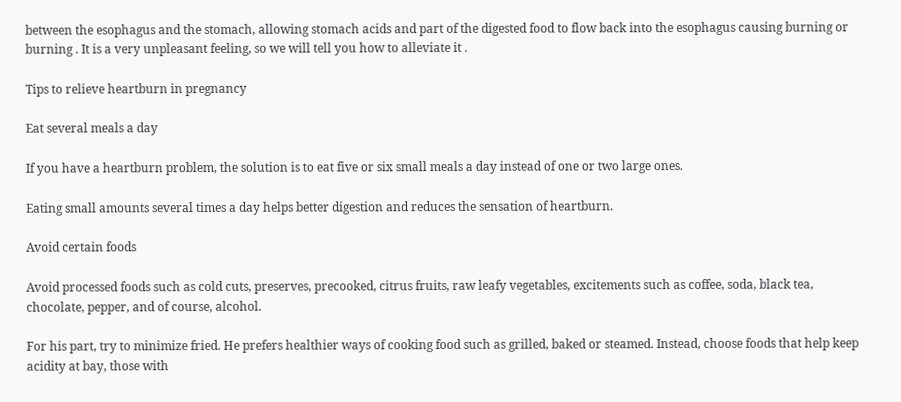between the esophagus and the stomach, allowing stomach acids and part of the digested food to flow back into the esophagus causing burning or burning . It is a very unpleasant feeling, so we will tell you how to alleviate it .

Tips to relieve heartburn in pregnancy

Eat several meals a day

If you have a heartburn problem, the solution is to eat five or six small meals a day instead of one or two large ones.

Eating small amounts several times a day helps better digestion and reduces the sensation of heartburn.

Avoid certain foods

Avoid processed foods such as cold cuts, preserves, precooked, citrus fruits, raw leafy vegetables, excitements such as coffee, soda, black tea, chocolate, pepper, and of course, alcohol.

For his part, try to minimize fried. He prefers healthier ways of cooking food such as grilled, baked or steamed. Instead, choose foods that help keep acidity at bay, those with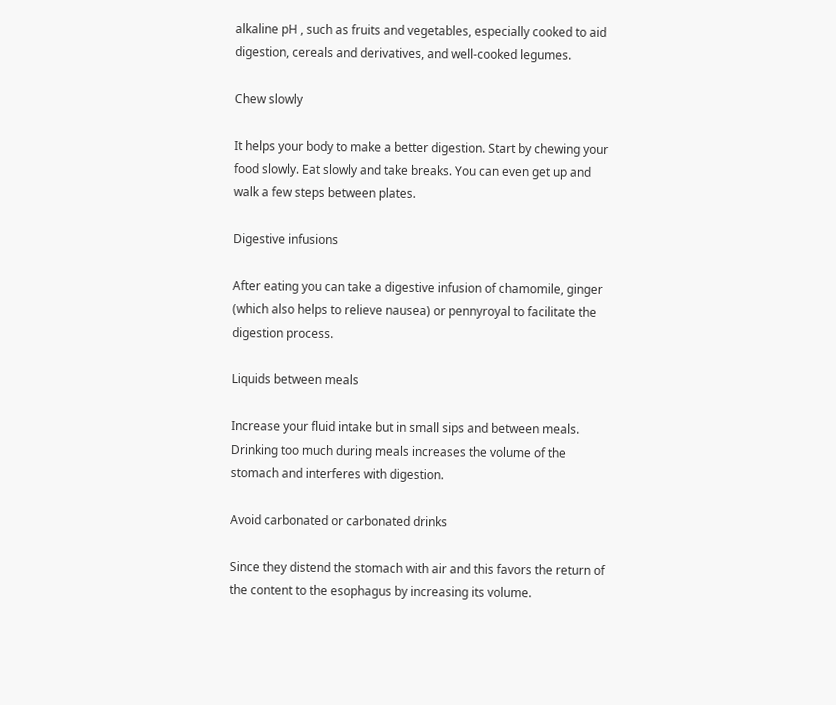alkaline pH , such as fruits and vegetables, especially cooked to aid digestion, cereals and derivatives, and well-cooked legumes.

Chew slowly

It helps your body to make a better digestion. Start by chewing your food slowly. Eat slowly and take breaks. You can even get up and walk a few steps between plates.

Digestive infusions

After eating you can take a digestive infusion of chamomile, ginger (which also helps to relieve nausea) or pennyroyal to facilitate the digestion process.

Liquids between meals

Increase your fluid intake but in small sips and between meals. Drinking too much during meals increases the volume of the stomach and interferes with digestion.

Avoid carbonated or carbonated drinks

Since they distend the stomach with air and this favors the return of the content to the esophagus by increasing its volume.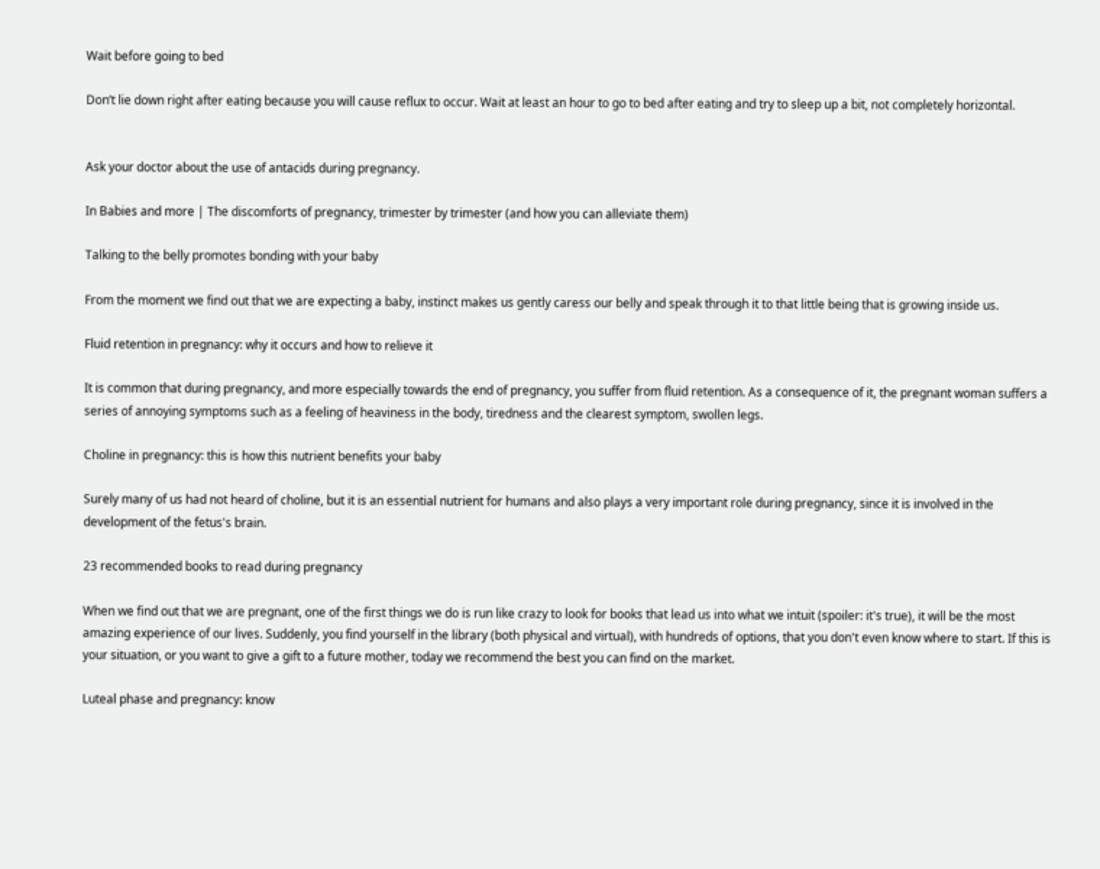Wait before going to bed

Don’t lie down right after eating because you will cause reflux to occur. Wait at least an hour to go to bed after eating and try to sleep up a bit, not completely horizontal.


Ask your doctor about the use of antacids during pregnancy.

In Babies and more | The discomforts of pregnancy, trimester by trimester (and how you can alleviate them)

Talking to the belly promotes bonding with your baby

From the moment we find out that we are expecting a baby, instinct makes us gently caress our belly and speak through it to that little being that is growing inside us.

Fluid retention in pregnancy: why it occurs and how to relieve it

It is common that during pregnancy, and more especially towards the end of pregnancy, you suffer from fluid retention. As a consequence of it, the pregnant woman suffers a series of annoying symptoms such as a feeling of heaviness in the body, tiredness and the clearest symptom, swollen legs.

Choline in pregnancy: this is how this nutrient benefits your baby

Surely many of us had not heard of choline, but it is an essential nutrient for humans and also plays a very important role during pregnancy, since it is involved in the development of the fetus's brain.

23 recommended books to read during pregnancy

When we find out that we are pregnant, one of the first things we do is run like crazy to look for books that lead us into what we intuit (spoiler: it's true), it will be the most amazing experience of our lives. Suddenly, you find yourself in the library (both physical and virtual), with hundreds of options, that you don't even know where to start. If this is your situation, or you want to give a gift to a future mother, today we recommend the best you can find on the market.

Luteal phase and pregnancy: know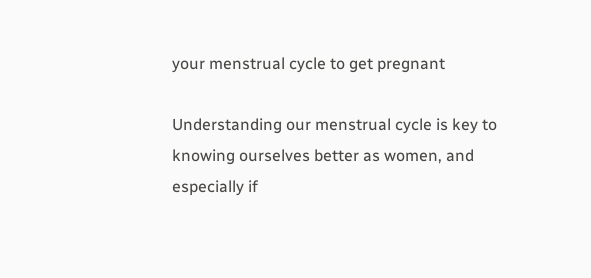your menstrual cycle to get pregnant

Understanding our menstrual cycle is key to knowing ourselves better as women, and especially if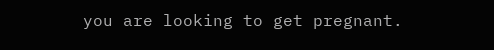you are looking to get pregnant.